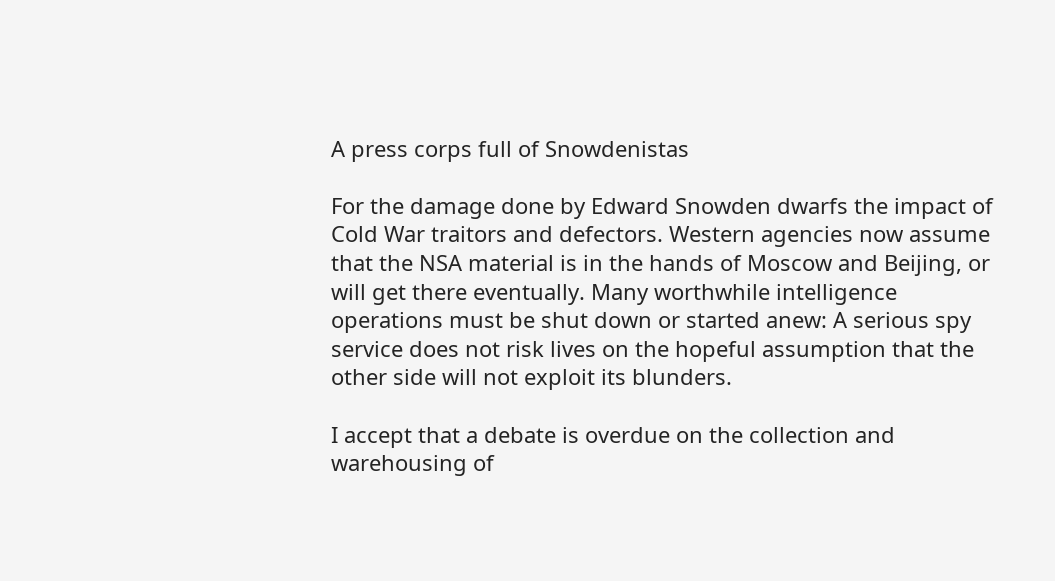A press corps full of Snowdenistas

For the damage done by Edward Snowden dwarfs the impact of Cold War traitors and defectors. Western agencies now assume that the NSA material is in the hands of Moscow and Beijing, or will get there eventually. Many worthwhile intelligence operations must be shut down or started anew: A serious spy service does not risk lives on the hopeful assumption that the other side will not exploit its blunders.

I accept that a debate is overdue on the collection and warehousing of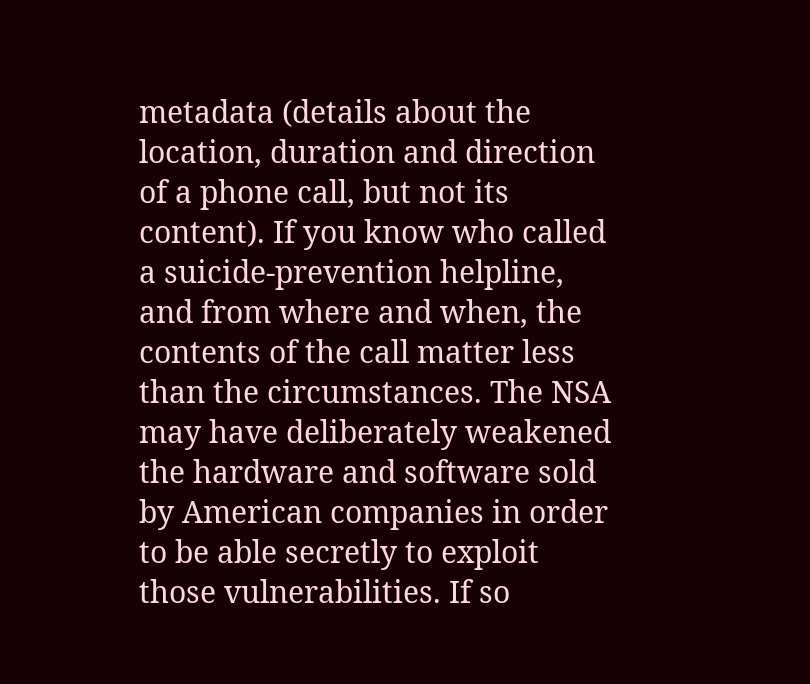metadata (details about the location, duration and direction of a phone call, but not its content). If you know who called a suicide-prevention helpline, and from where and when, the contents of the call matter less than the circumstances. The NSA may have deliberately weakened the hardware and software sold by American companies in order to be able secretly to exploit those vulnerabilities. If so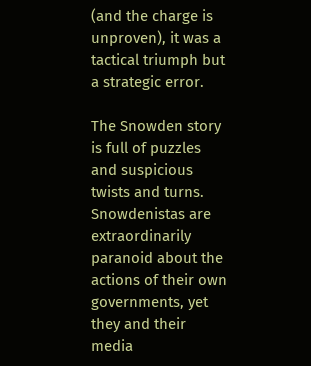(and the charge is unproven), it was a tactical triumph but a strategic error.

The Snowden story is full of puzzles and suspicious twists and turns. Snowdenistas are extraordinarily paranoid about the actions of their own governments, yet they and their media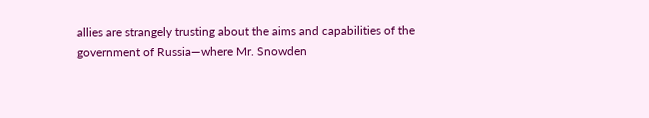allies are strangely trusting about the aims and capabilities of the government of Russia—where Mr. Snowden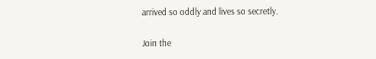arrived so oddly and lives so secretly.

Join the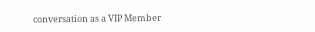conversation as a VIP Member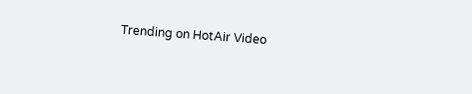Trending on HotAir Video